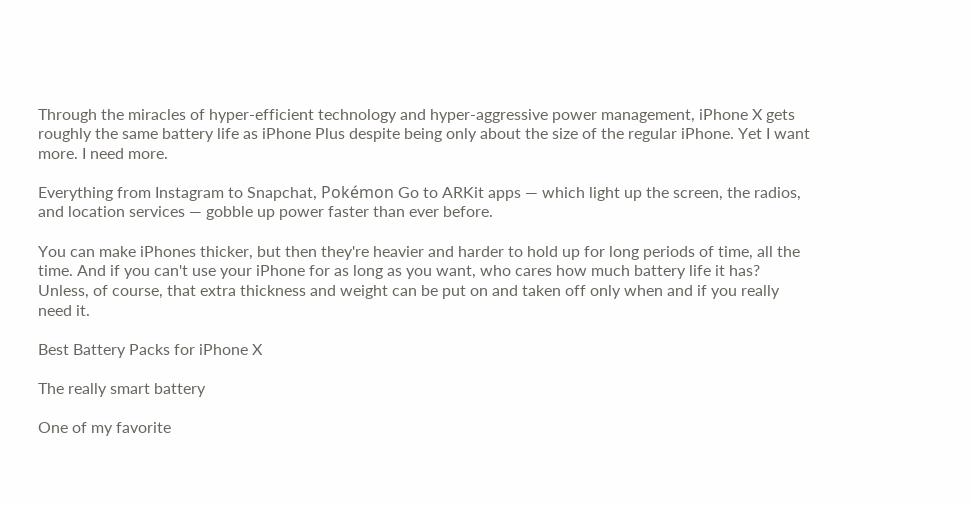Through the miracles of hyper-efficient technology and hyper-aggressive power management, iPhone X gets roughly the same battery life as iPhone Plus despite being only about the size of the regular iPhone. Yet I want more. I need more.

Everything from Instagram to Snapchat, Pokémon Go to ARKit apps — which light up the screen, the radios, and location services — gobble up power faster than ever before.

You can make iPhones thicker, but then they're heavier and harder to hold up for long periods of time, all the time. And if you can't use your iPhone for as long as you want, who cares how much battery life it has? Unless, of course, that extra thickness and weight can be put on and taken off only when and if you really need it.

Best Battery Packs for iPhone X

The really smart battery

One of my favorite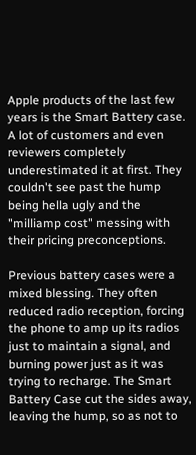Apple products of the last few years is the Smart Battery case. A lot of customers and even reviewers completely underestimated it at first. They couldn't see past the hump being hella ugly and the "milliamp cost" messing with their pricing preconceptions.

Previous battery cases were a mixed blessing. They often reduced radio reception, forcing the phone to amp up its radios just to maintain a signal, and burning power just as it was trying to recharge. The Smart Battery Case cut the sides away, leaving the hump, so as not to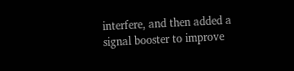interfere, and then added a signal booster to improve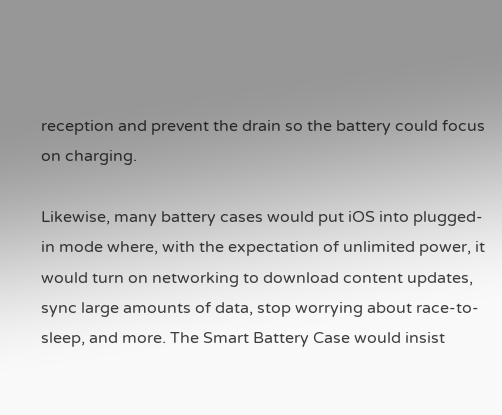reception and prevent the drain so the battery could focus on charging.

Likewise, many battery cases would put iOS into plugged-in mode where, with the expectation of unlimited power, it would turn on networking to download content updates, sync large amounts of data, stop worrying about race-to-sleep, and more. The Smart Battery Case would insist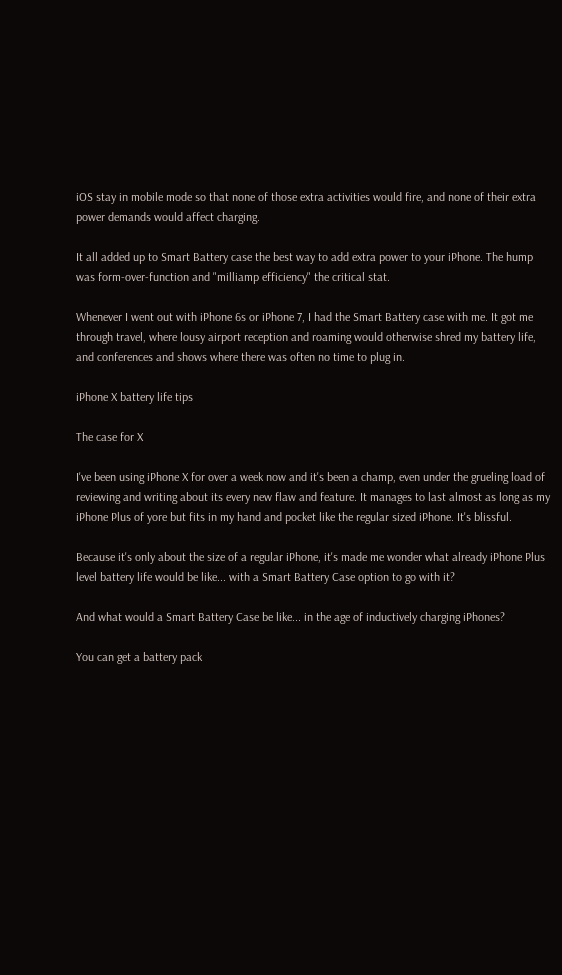iOS stay in mobile mode so that none of those extra activities would fire, and none of their extra power demands would affect charging.

It all added up to Smart Battery case the best way to add extra power to your iPhone. The hump was form-over-function and "milliamp efficiency" the critical stat.

Whenever I went out with iPhone 6s or iPhone 7, I had the Smart Battery case with me. It got me through travel, where lousy airport reception and roaming would otherwise shred my battery life, and conferences and shows where there was often no time to plug in.

iPhone X battery life tips

The case for X

I've been using iPhone X for over a week now and it's been a champ, even under the grueling load of reviewing and writing about its every new flaw and feature. It manages to last almost as long as my iPhone Plus of yore but fits in my hand and pocket like the regular sized iPhone. It's blissful.

Because it's only about the size of a regular iPhone, it's made me wonder what already iPhone Plus level battery life would be like... with a Smart Battery Case option to go with it?

And what would a Smart Battery Case be like... in the age of inductively charging iPhones?

You can get a battery pack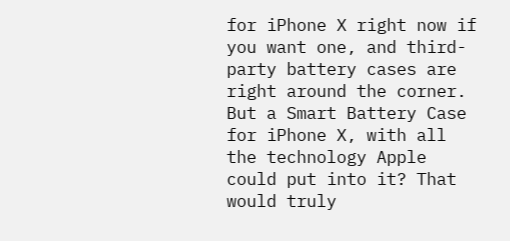for iPhone X right now if you want one, and third-party battery cases are right around the corner. But a Smart Battery Case for iPhone X, with all the technology Apple could put into it? That would truly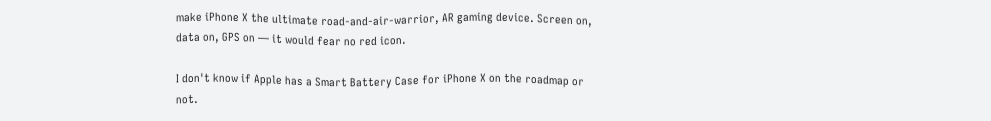make iPhone X the ultimate road-and-air-warrior, AR gaming device. Screen on, data on, GPS on — it would fear no red icon.

I don't know if Apple has a Smart Battery Case for iPhone X on the roadmap or not.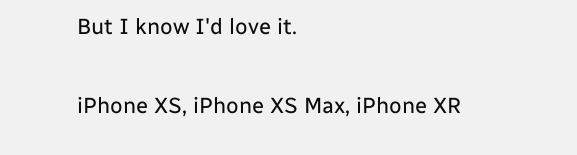But I know I'd love it.

iPhone XS, iPhone XS Max, iPhone XR